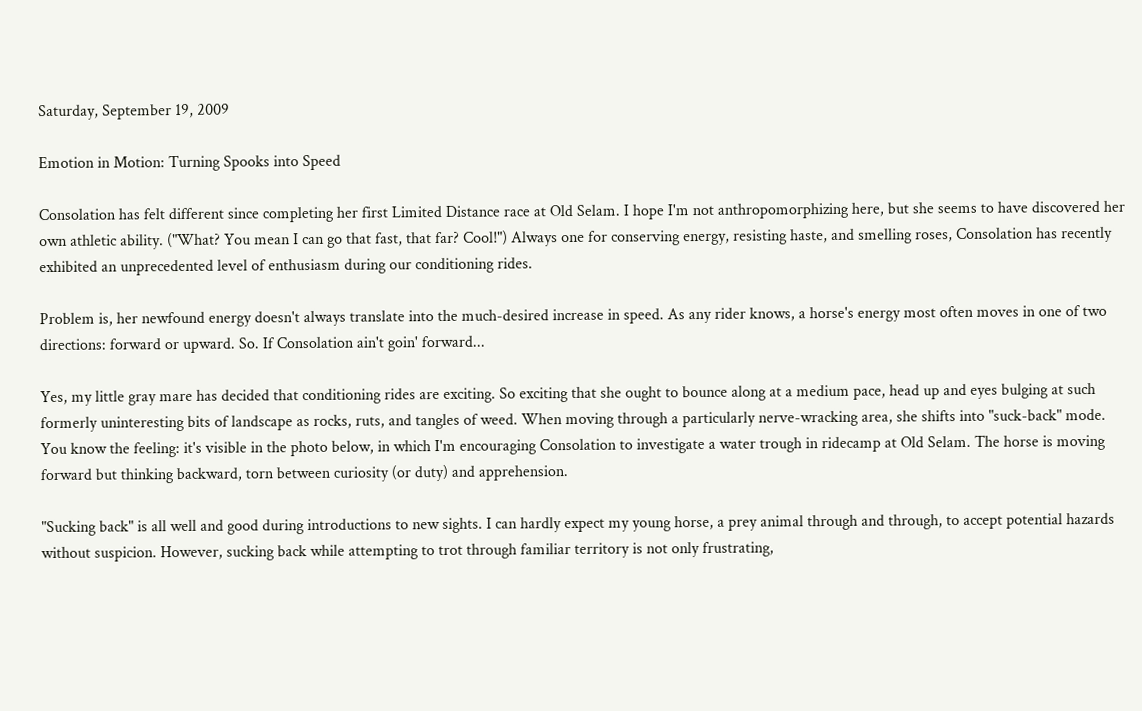Saturday, September 19, 2009

Emotion in Motion: Turning Spooks into Speed

Consolation has felt different since completing her first Limited Distance race at Old Selam. I hope I'm not anthropomorphizing here, but she seems to have discovered her own athletic ability. ("What? You mean I can go that fast, that far? Cool!") Always one for conserving energy, resisting haste, and smelling roses, Consolation has recently exhibited an unprecedented level of enthusiasm during our conditioning rides.

Problem is, her newfound energy doesn't always translate into the much-desired increase in speed. As any rider knows, a horse's energy most often moves in one of two directions: forward or upward. So. If Consolation ain't goin' forward...

Yes, my little gray mare has decided that conditioning rides are exciting. So exciting that she ought to bounce along at a medium pace, head up and eyes bulging at such formerly uninteresting bits of landscape as rocks, ruts, and tangles of weed. When moving through a particularly nerve-wracking area, she shifts into "suck-back" mode. You know the feeling: it's visible in the photo below, in which I'm encouraging Consolation to investigate a water trough in ridecamp at Old Selam. The horse is moving forward but thinking backward, torn between curiosity (or duty) and apprehension.

"Sucking back" is all well and good during introductions to new sights. I can hardly expect my young horse, a prey animal through and through, to accept potential hazards without suspicion. However, sucking back while attempting to trot through familiar territory is not only frustrating,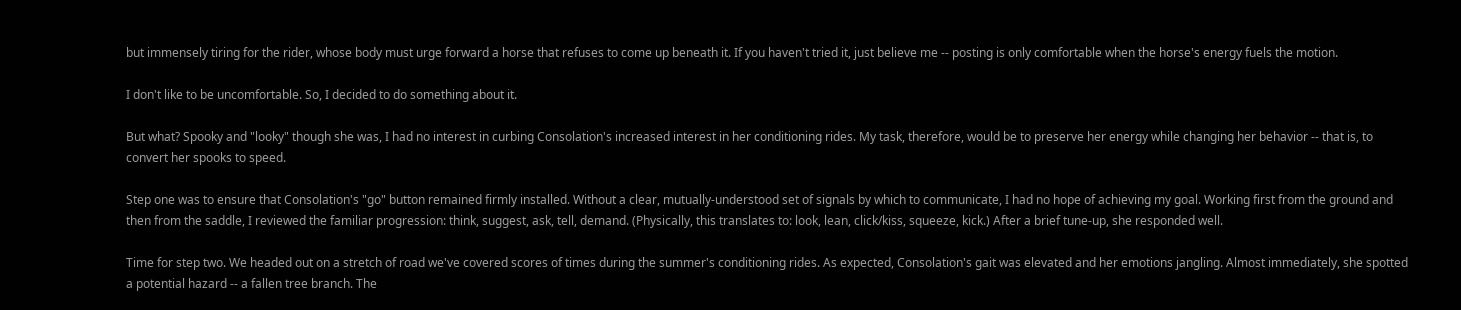but immensely tiring for the rider, whose body must urge forward a horse that refuses to come up beneath it. If you haven't tried it, just believe me -- posting is only comfortable when the horse's energy fuels the motion.

I don't like to be uncomfortable. So, I decided to do something about it.

But what? Spooky and "looky" though she was, I had no interest in curbing Consolation's increased interest in her conditioning rides. My task, therefore, would be to preserve her energy while changing her behavior -- that is, to convert her spooks to speed.

Step one was to ensure that Consolation's "go" button remained firmly installed. Without a clear, mutually-understood set of signals by which to communicate, I had no hope of achieving my goal. Working first from the ground and then from the saddle, I reviewed the familiar progression: think, suggest, ask, tell, demand. (Physically, this translates to: look, lean, click/kiss, squeeze, kick.) After a brief tune-up, she responded well.

Time for step two. We headed out on a stretch of road we've covered scores of times during the summer's conditioning rides. As expected, Consolation's gait was elevated and her emotions jangling. Almost immediately, she spotted a potential hazard -- a fallen tree branch. The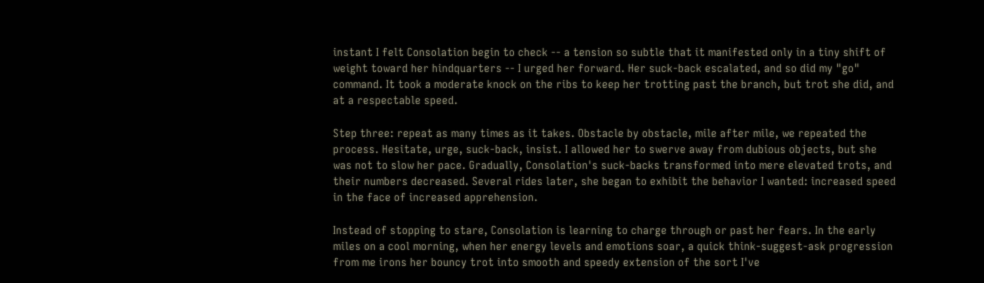instant I felt Consolation begin to check -- a tension so subtle that it manifested only in a tiny shift of weight toward her hindquarters -- I urged her forward. Her suck-back escalated, and so did my "go" command. It took a moderate knock on the ribs to keep her trotting past the branch, but trot she did, and at a respectable speed.

Step three: repeat as many times as it takes. Obstacle by obstacle, mile after mile, we repeated the process. Hesitate, urge, suck-back, insist. I allowed her to swerve away from dubious objects, but she was not to slow her pace. Gradually, Consolation's suck-backs transformed into mere elevated trots, and their numbers decreased. Several rides later, she began to exhibit the behavior I wanted: increased speed in the face of increased apprehension.

Instead of stopping to stare, Consolation is learning to charge through or past her fears. In the early miles on a cool morning, when her energy levels and emotions soar, a quick think-suggest-ask progression from me irons her bouncy trot into smooth and speedy extension of the sort I've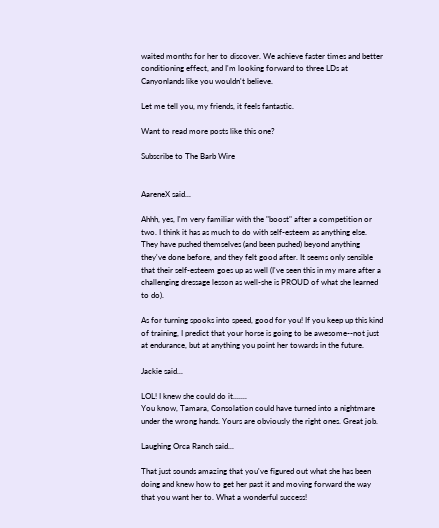waited months for her to discover. We achieve faster times and better conditioning effect, and I'm looking forward to three LDs at Canyonlands like you wouldn't believe.

Let me tell you, my friends, it feels fantastic.

Want to read more posts like this one?

Subscribe to The Barb Wire


AareneX said...

Ahhh, yes, I'm very familiar with the "boost" after a competition or two. I think it has as much to do with self-esteem as anything else. They have pushed themselves (and been pushed) beyond anything they've done before, and they felt good after. It seems only sensible that their self-esteem goes up as well (I've seen this in my mare after a challenging dressage lesson as well-she is PROUD of what she learned to do).

As for turning spooks into speed, good for you! If you keep up this kind of training, I predict that your horse is going to be awesome--not just at endurance, but at anything you point her towards in the future.

Jackie said...

LOL! I knew she could do it.......
You know, Tamara, Consolation could have turned into a nightmare under the wrong hands. Yours are obviously the right ones. Great job.

Laughing Orca Ranch said...

That just sounds amazing that you've figured out what she has been doing and knew how to get her past it and moving forward the way that you want her to. What a wonderful success!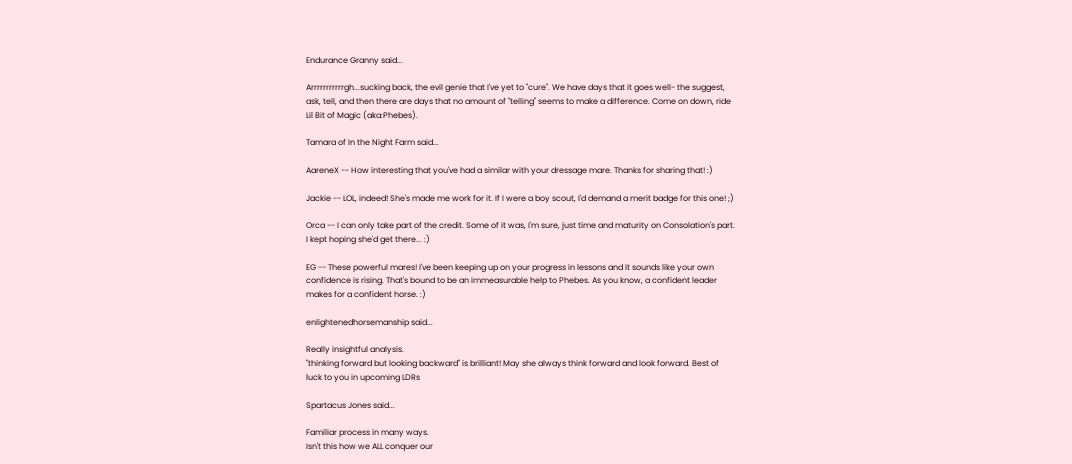Endurance Granny said...

Arrrrrrrrrrrgh...sucking back, the evil genie that I've yet to "cure". We have days that it goes well- the suggest, ask, tell, and then there are days that no amount of "telling" seems to make a difference. Come on down, ride Lil Bit of Magic (aka:Phebes).

Tamara of In the Night Farm said...

AareneX -- How interesting that you've had a similar with your dressage mare. Thanks for sharing that! :)

Jackie -- LOL, indeed! She's made me work for it. If I were a boy scout, I'd demand a merit badge for this one! ;)

Orca -- I can only take part of the credit. Some of it was, I'm sure, just time and maturity on Consolation's part. I kept hoping she'd get there... :)

EG -- These powerful mares! I've been keeping up on your progress in lessons and it sounds like your own confidence is rising. That's bound to be an immeasurable help to Phebes. As you know, a confident leader makes for a confident horse. :)

enlightenedhorsemanship said...

Really insightful analysis.
"thinking forward but looking backward" is brilliant! May she always think forward and look forward. Best of luck to you in upcoming LDRs

Spartacus Jones said...

Familiar process in many ways.
Isn't this how we ALL conquer our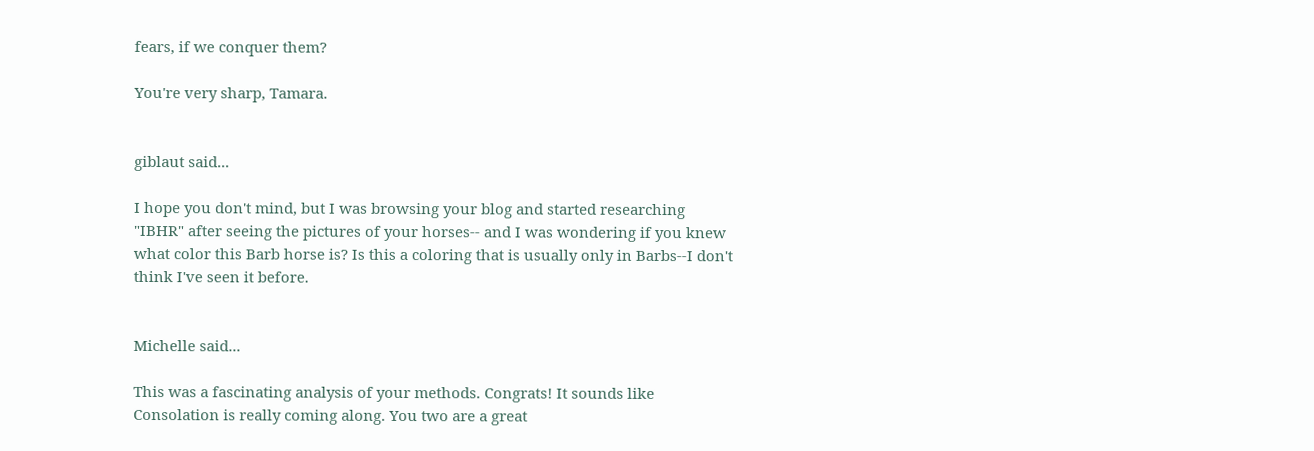fears, if we conquer them?

You're very sharp, Tamara.


giblaut said...

I hope you don't mind, but I was browsing your blog and started researching "IBHR" after seeing the pictures of your horses-- and I was wondering if you knew what color this Barb horse is? Is this a coloring that is usually only in Barbs--I don't think I've seen it before.


Michelle said...

This was a fascinating analysis of your methods. Congrats! It sounds like Consolation is really coming along. You two are a great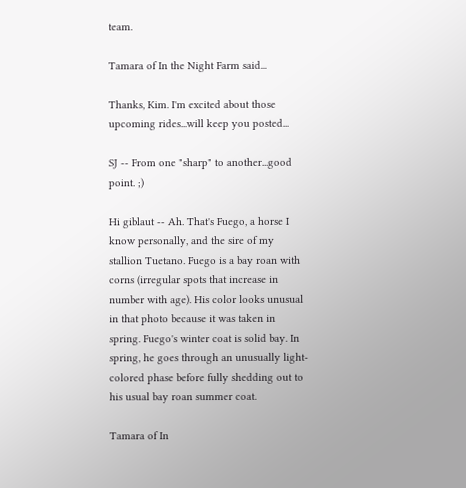team.

Tamara of In the Night Farm said...

Thanks, Kim. I'm excited about those upcoming rides...will keep you posted...

SJ -- From one "sharp" to another...good point. ;)

Hi giblaut -- Ah. That's Fuego, a horse I know personally, and the sire of my stallion Tuetano. Fuego is a bay roan with corns (irregular spots that increase in number with age). His color looks unusual in that photo because it was taken in spring. Fuego's winter coat is solid bay. In spring, he goes through an unusually light-colored phase before fully shedding out to his usual bay roan summer coat.

Tamara of In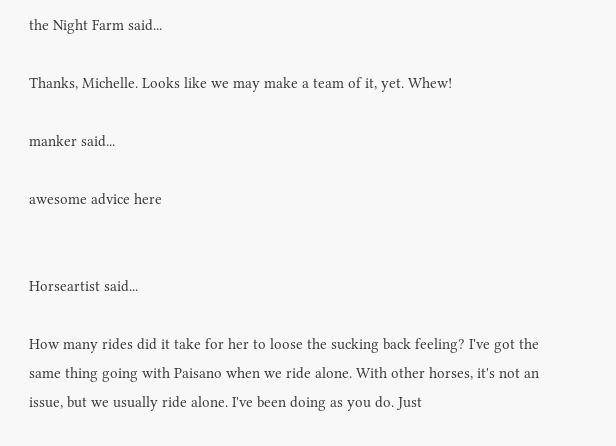the Night Farm said...

Thanks, Michelle. Looks like we may make a team of it, yet. Whew!

manker said...

awesome advice here


Horseartist said...

How many rides did it take for her to loose the sucking back feeling? I've got the same thing going with Paisano when we ride alone. With other horses, it's not an issue, but we usually ride alone. I've been doing as you do. Just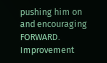pushing him on and encouraging FORWARD. Improvement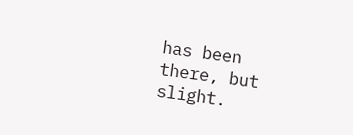has been there, but slight.